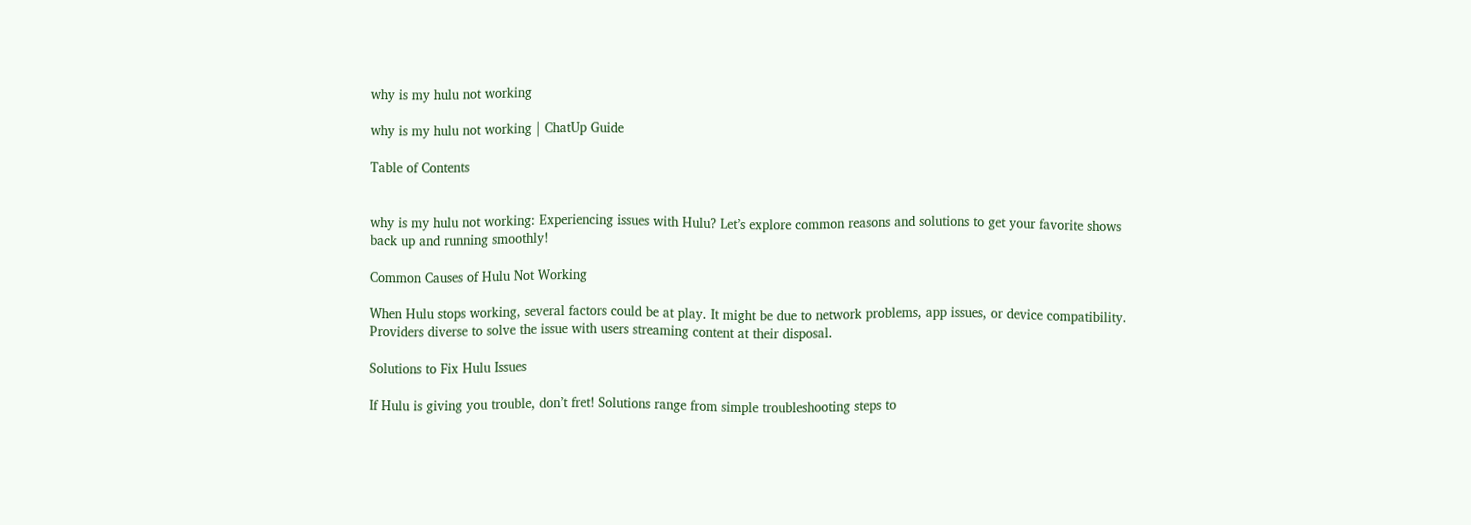why is my hulu not working

why is my hulu not working | ChatUp Guide

Table of Contents


why is my hulu not working: Experiencing issues with Hulu? Let’s explore common reasons and solutions to get your favorite shows back up and running smoothly!

Common Causes of Hulu Not Working

When Hulu stops working, several factors could be at play. It might be due to network problems, app issues, or device compatibility. Providers diverse to solve the issue with users streaming content at their disposal.

Solutions to Fix Hulu Issues

If Hulu is giving you trouble, don’t fret! Solutions range from simple troubleshooting steps to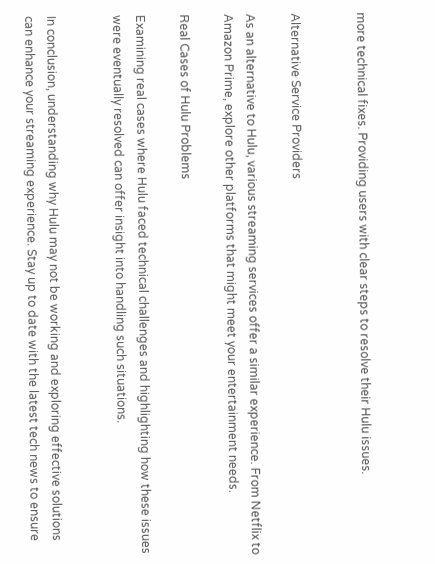more technical fixes. Providing users with clear steps to resolve their Hulu issues.


Alternative Service Providers

As an alternative to Hulu, various streaming services offer a similar experience. From Netflix to Amazon Prime, explore other platforms that might meet your entertainment needs.

Real Cases of Hulu Problems

Examining real cases where Hulu faced technical challenges and highlighting how these issues were eventually resolved can offer insight into handling such situations.


In conclusion, understanding why Hulu may not be working and exploring effective solutions can enhance your streaming experience. Stay up to date with the latest tech news to ensure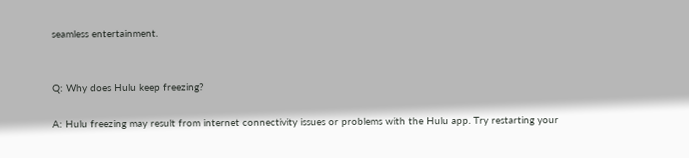seamless entertainment.


Q: Why does Hulu keep freezing?

A: Hulu freezing may result from internet connectivity issues or problems with the Hulu app. Try restarting your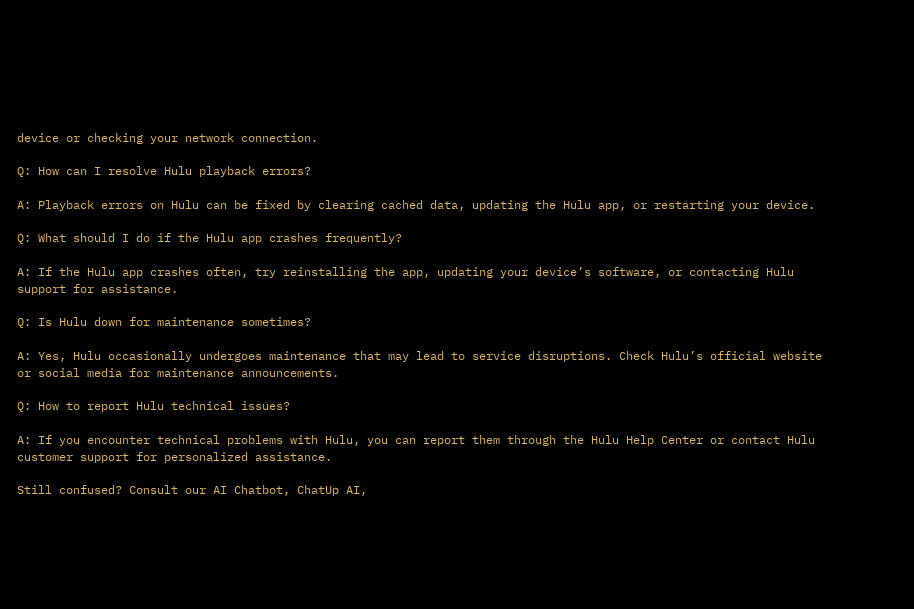device or checking your network connection.

Q: How can I resolve Hulu playback errors?

A: Playback errors on Hulu can be fixed by clearing cached data, updating the Hulu app, or restarting your device.

Q: What should I do if the Hulu app crashes frequently?

A: If the Hulu app crashes often, try reinstalling the app, updating your device’s software, or contacting Hulu support for assistance.

Q: Is Hulu down for maintenance sometimes?

A: Yes, Hulu occasionally undergoes maintenance that may lead to service disruptions. Check Hulu’s official website or social media for maintenance announcements.

Q: How to report Hulu technical issues?

A: If you encounter technical problems with Hulu, you can report them through the Hulu Help Center or contact Hulu customer support for personalized assistance.

Still confused? Consult our AI Chatbot, ChatUp AI,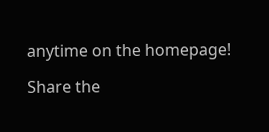anytime on the homepage!

Share the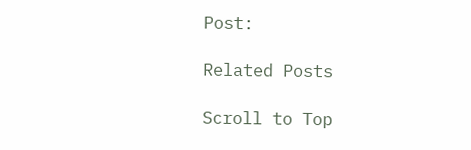Post:

Related Posts

Scroll to Top